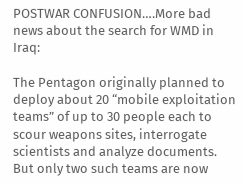POSTWAR CONFUSION….More bad news about the search for WMD in Iraq:

The Pentagon originally planned to deploy about 20 “mobile exploitation teams” of up to 30 people each to scour weapons sites, interrogate scientists and analyze documents. But only two such teams are now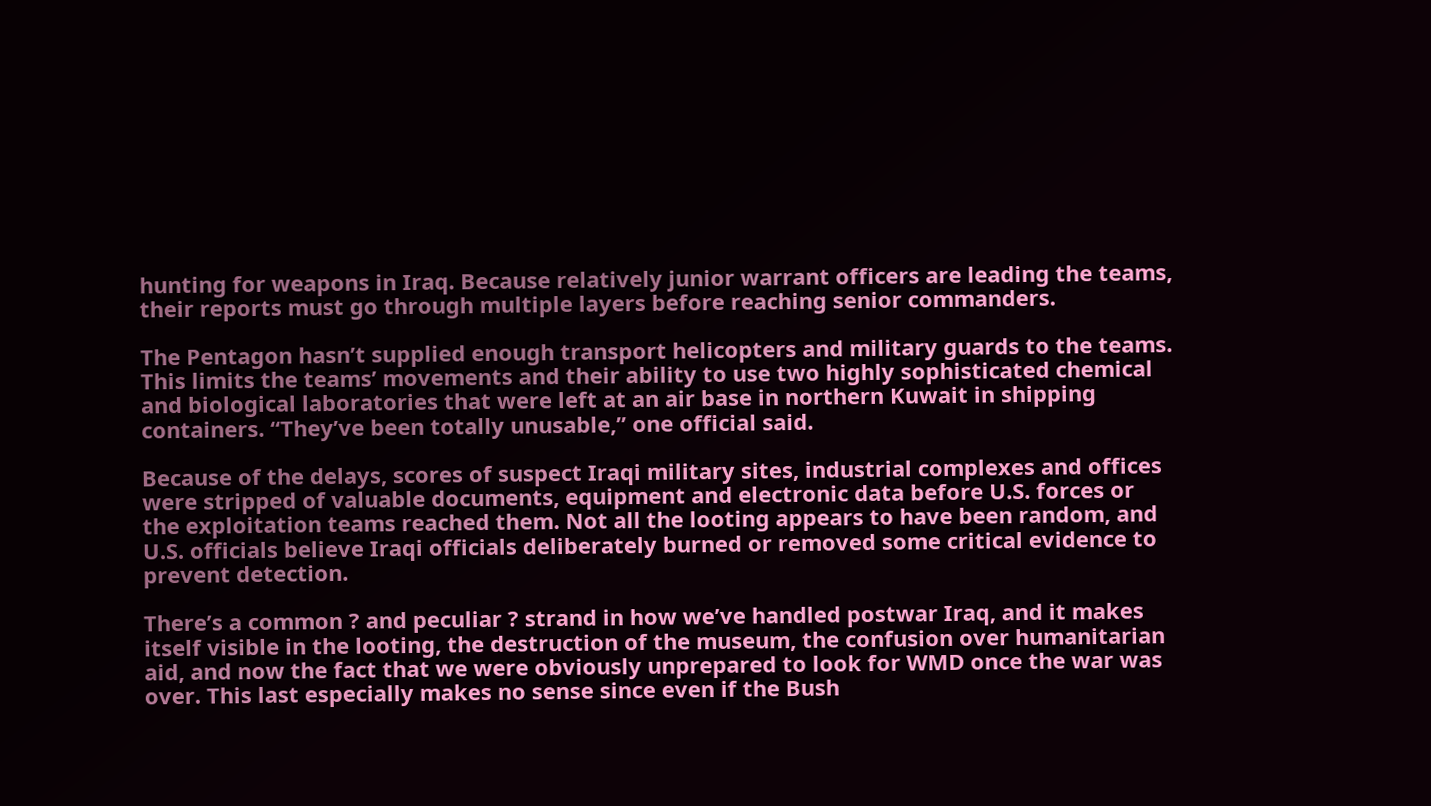hunting for weapons in Iraq. Because relatively junior warrant officers are leading the teams, their reports must go through multiple layers before reaching senior commanders.

The Pentagon hasn’t supplied enough transport helicopters and military guards to the teams. This limits the teams’ movements and their ability to use two highly sophisticated chemical and biological laboratories that were left at an air base in northern Kuwait in shipping containers. “They’ve been totally unusable,” one official said.

Because of the delays, scores of suspect Iraqi military sites, industrial complexes and offices were stripped of valuable documents, equipment and electronic data before U.S. forces or the exploitation teams reached them. Not all the looting appears to have been random, and U.S. officials believe Iraqi officials deliberately burned or removed some critical evidence to prevent detection.

There’s a common ? and peculiar ? strand in how we’ve handled postwar Iraq, and it makes itself visible in the looting, the destruction of the museum, the confusion over humanitarian aid, and now the fact that we were obviously unprepared to look for WMD once the war was over. This last especially makes no sense since even if the Bush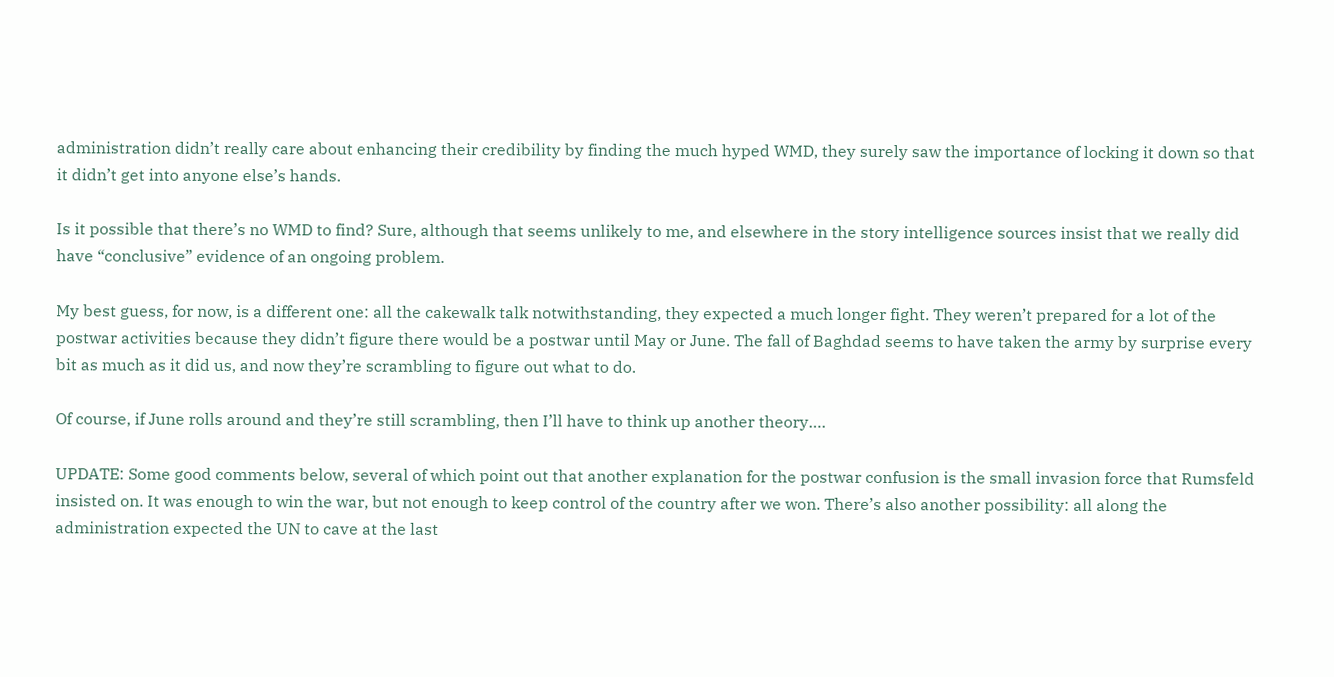administration didn’t really care about enhancing their credibility by finding the much hyped WMD, they surely saw the importance of locking it down so that it didn’t get into anyone else’s hands.

Is it possible that there’s no WMD to find? Sure, although that seems unlikely to me, and elsewhere in the story intelligence sources insist that we really did have “conclusive” evidence of an ongoing problem.

My best guess, for now, is a different one: all the cakewalk talk notwithstanding, they expected a much longer fight. They weren’t prepared for a lot of the postwar activities because they didn’t figure there would be a postwar until May or June. The fall of Baghdad seems to have taken the army by surprise every bit as much as it did us, and now they’re scrambling to figure out what to do.

Of course, if June rolls around and they’re still scrambling, then I’ll have to think up another theory….

UPDATE: Some good comments below, several of which point out that another explanation for the postwar confusion is the small invasion force that Rumsfeld insisted on. It was enough to win the war, but not enough to keep control of the country after we won. There’s also another possibility: all along the administration expected the UN to cave at the last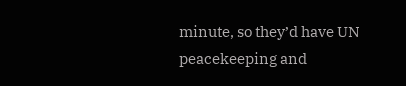minute, so they’d have UN peacekeeping and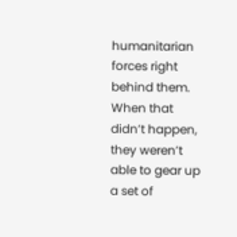humanitarian forces right behind them. When that didn’t happen, they weren’t able to gear up a set of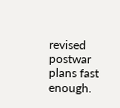revised postwar plans fast enough.